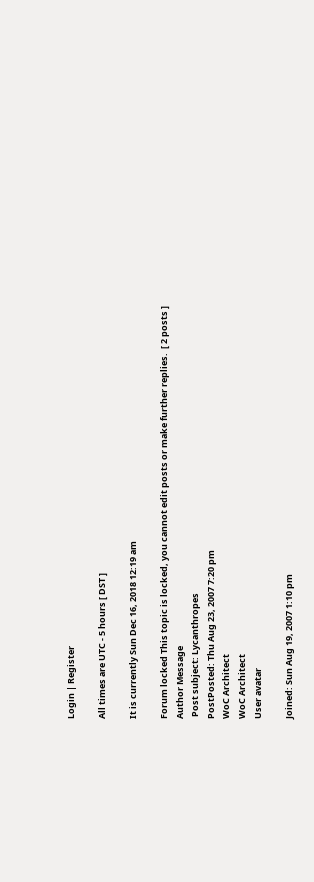Login | Register

All times are UTC - 5 hours [ DST ]

It is currently Sun Dec 16, 2018 12:19 am

Forum locked This topic is locked, you cannot edit posts or make further replies.  [ 2 posts ]
Author Message
 Post subject: Lycanthropes
PostPosted: Thu Aug 23, 2007 7:20 pm
WoC Architect
WoC Architect
User avatar

Joined: Sun Aug 19, 2007 1:10 pm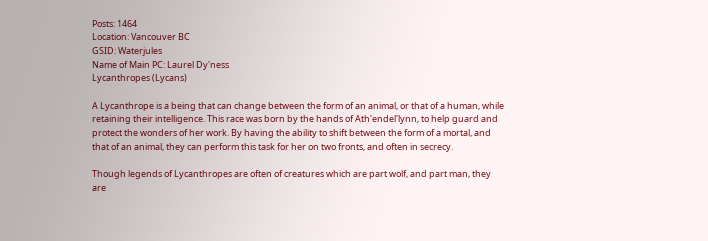Posts: 1464
Location: Vancouver BC
GSID: Waterjules
Name of Main PC: Laurel Dy'ness
Lycanthropes (Lycans)

A Lycanthrope is a being that can change between the form of an animal, or that of a human, while retaining their intelligence. This race was born by the hands of Ath'endel'lynn, to help guard and protect the wonders of her work. By having the ability to shift between the form of a mortal, and that of an animal, they can perform this task for her on two fronts, and often in secrecy.

Though legends of Lycanthropes are often of creatures which are part wolf, and part man, they are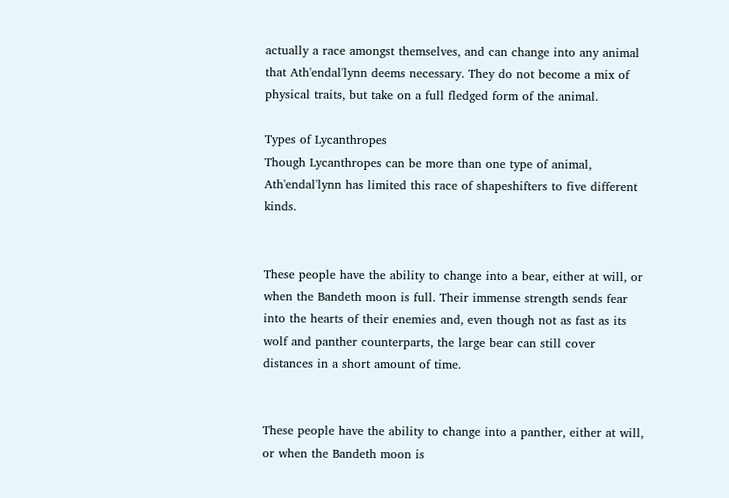actually a race amongst themselves, and can change into any animal that Ath'endal'lynn deems necessary. They do not become a mix of physical traits, but take on a full fledged form of the animal.

Types of Lycanthropes
Though Lycanthropes can be more than one type of animal, Ath'endal'lynn has limited this race of shapeshifters to five different kinds.


These people have the ability to change into a bear, either at will, or when the Bandeth moon is full. Their immense strength sends fear into the hearts of their enemies and, even though not as fast as its wolf and panther counterparts, the large bear can still cover distances in a short amount of time.


These people have the ability to change into a panther, either at will, or when the Bandeth moon is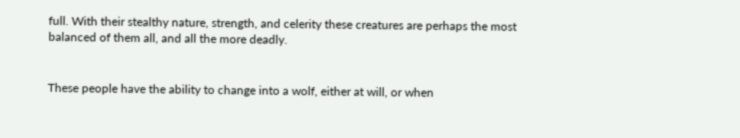full. With their stealthy nature, strength, and celerity these creatures are perhaps the most balanced of them all, and all the more deadly.


These people have the ability to change into a wolf, either at will, or when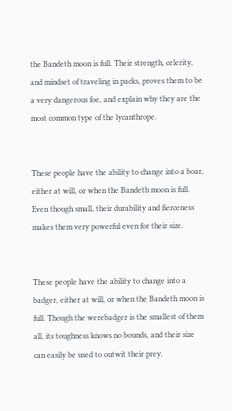the Bandeth moon is full. Their strength, celerity, and mindset of traveling in packs, proves them to be a very dangerous foe, and explain why they are the most common type of the lycanthrope.


These people have the ability to change into a boar, either at will, or when the Bandeth moon is full. Even though small, their durability and fierceness makes them very powerful even for their size.


These people have the ability to change into a badger, either at will, or when the Bandeth moon is full. Though the werebadger is the smallest of them all, its toughness knows no bounds, and their size can easily be used to outwit their prey.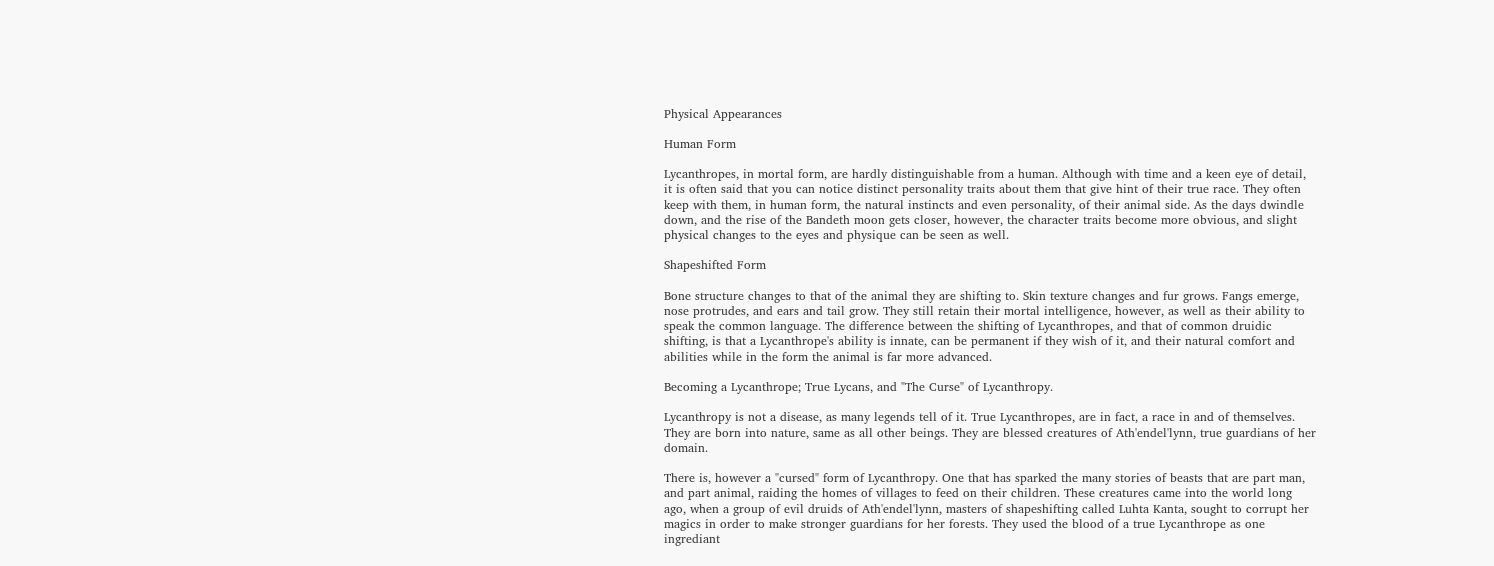Physical Appearances

Human Form

Lycanthropes, in mortal form, are hardly distinguishable from a human. Although with time and a keen eye of detail, it is often said that you can notice distinct personality traits about them that give hint of their true race. They often keep with them, in human form, the natural instincts and even personality, of their animal side. As the days dwindle down, and the rise of the Bandeth moon gets closer, however, the character traits become more obvious, and slight physical changes to the eyes and physique can be seen as well.

Shapeshifted Form

Bone structure changes to that of the animal they are shifting to. Skin texture changes and fur grows. Fangs emerge, nose protrudes, and ears and tail grow. They still retain their mortal intelligence, however, as well as their ability to speak the common language. The difference between the shifting of Lycanthropes, and that of common druidic shifting, is that a Lycanthrope's ability is innate, can be permanent if they wish of it, and their natural comfort and abilities while in the form the animal is far more advanced.

Becoming a Lycanthrope; True Lycans, and "The Curse" of Lycanthropy.

Lycanthropy is not a disease, as many legends tell of it. True Lycanthropes, are in fact, a race in and of themselves. They are born into nature, same as all other beings. They are blessed creatures of Ath'endel'lynn, true guardians of her domain.

There is, however a "cursed" form of Lycanthropy. One that has sparked the many stories of beasts that are part man, and part animal, raiding the homes of villages to feed on their children. These creatures came into the world long ago, when a group of evil druids of Ath'endel'lynn, masters of shapeshifting called Luhta Kanta, sought to corrupt her magics in order to make stronger guardians for her forests. They used the blood of a true Lycanthrope as one ingrediant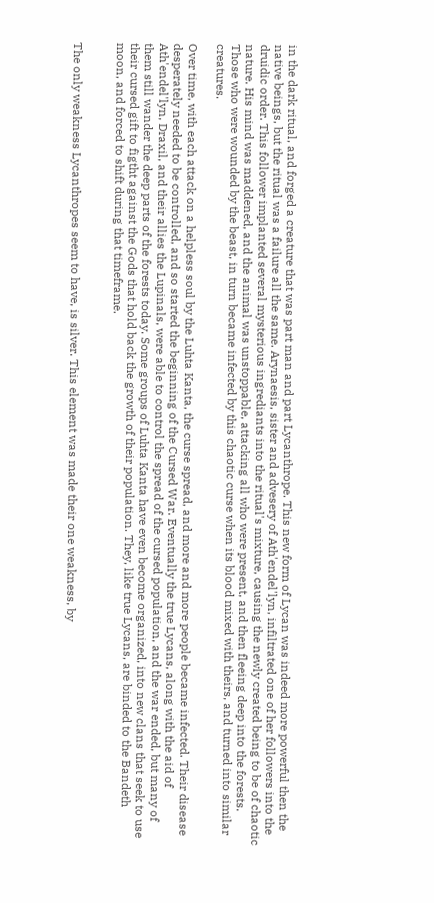in the dark ritual, and forged a creature that was part man and part Lycanthrope. This new form of Lycan was indeed more powerful then the native beings, but the ritual was a failure all the same. Arynaesis, sister and advesery of Ath'endel'lyn, infiltrated one of her followers into the druidic order. This follower implanted several mysterious ingrediants into the ritual's mixture, causing the newly created being to be of chaotic nature. His mind was maddened, and the animal was unstoppable, attacking all who were present, and then fleeing deep into the forests. Those who were wounded by the beast, in turn became infected by this chaotic curse when its blood mixed with theirs, and turned into similar creatures.

Over time, with each attack on a helpless soul by the Luhta Kanta, the curse spread, and more and more people became infected. Their disease desperately needed to be controlled, and so started the beginning of the Cursed War. Eventually the true Lycans, along with the aid of Ath'endel'lyn, Draxil, and their allies the Lupinals, were able to control the spread of the cursed population, and the war ended, but many of them still wander the deep parts of the forests today. Some groups of Luhta Kanta have even become organized, into new clans that seek to use their cursed gift to figtht against the Gods that hold back the growth of their population. They, like true Lycans, are binded to the Bandeth moon, and forced to shift during that timeframe.


The only weakness Lycanthropes seem to have, is silver. This element was made their one weakness, by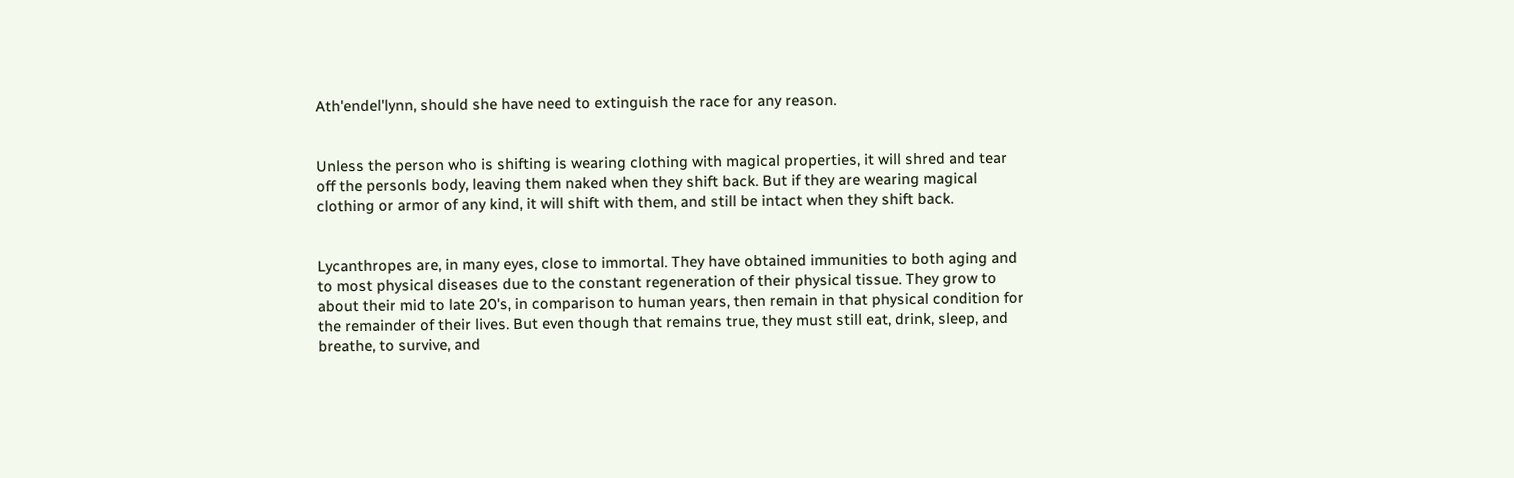Ath'endel'lynn, should she have need to extinguish the race for any reason.


Unless the person who is shifting is wearing clothing with magical properties, it will shred and tear off the personls body, leaving them naked when they shift back. But if they are wearing magical clothing or armor of any kind, it will shift with them, and still be intact when they shift back.


Lycanthropes are, in many eyes, close to immortal. They have obtained immunities to both aging and to most physical diseases due to the constant regeneration of their physical tissue. They grow to about their mid to late 20's, in comparison to human years, then remain in that physical condition for the remainder of their lives. But even though that remains true, they must still eat, drink, sleep, and breathe, to survive, and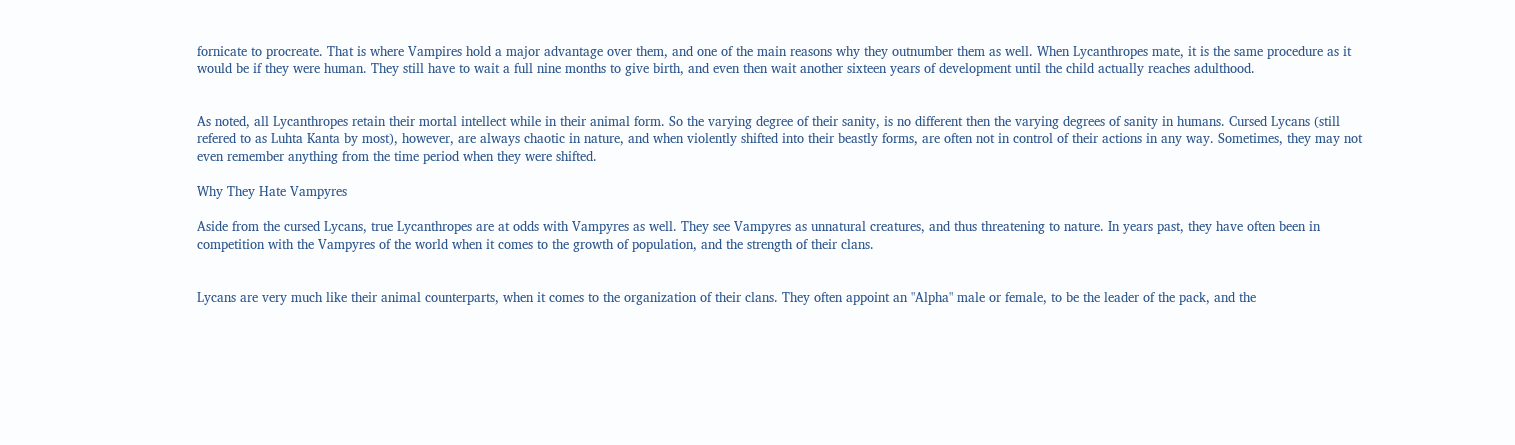fornicate to procreate. That is where Vampires hold a major advantage over them, and one of the main reasons why they outnumber them as well. When Lycanthropes mate, it is the same procedure as it would be if they were human. They still have to wait a full nine months to give birth, and even then wait another sixteen years of development until the child actually reaches adulthood.


As noted, all Lycanthropes retain their mortal intellect while in their animal form. So the varying degree of their sanity, is no different then the varying degrees of sanity in humans. Cursed Lycans (still refered to as Luhta Kanta by most), however, are always chaotic in nature, and when violently shifted into their beastly forms, are often not in control of their actions in any way. Sometimes, they may not even remember anything from the time period when they were shifted.

Why They Hate Vampyres

Aside from the cursed Lycans, true Lycanthropes are at odds with Vampyres as well. They see Vampyres as unnatural creatures, and thus threatening to nature. In years past, they have often been in competition with the Vampyres of the world when it comes to the growth of population, and the strength of their clans.


Lycans are very much like their animal counterparts, when it comes to the organization of their clans. They often appoint an "Alpha" male or female, to be the leader of the pack, and the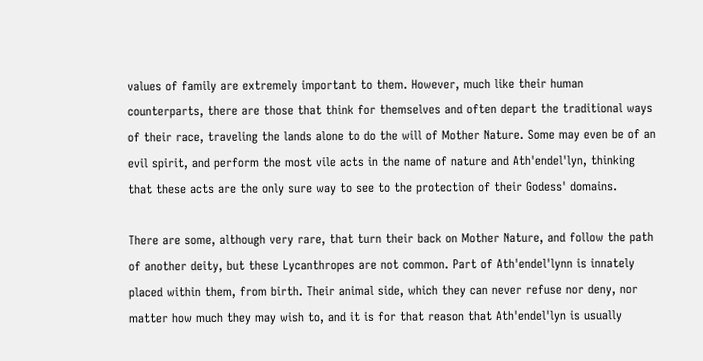values of family are extremely important to them. However, much like their human counterparts, there are those that think for themselves and often depart the traditional ways of their race, traveling the lands alone to do the will of Mother Nature. Some may even be of an evil spirit, and perform the most vile acts in the name of nature and Ath'endel'lyn, thinking that these acts are the only sure way to see to the protection of their Godess' domains.

There are some, although very rare, that turn their back on Mother Nature, and follow the path of another deity, but these Lycanthropes are not common. Part of Ath'endel'lynn is innately placed within them, from birth. Their animal side, which they can never refuse nor deny, nor matter how much they may wish to, and it is for that reason that Ath'endel'lyn is usually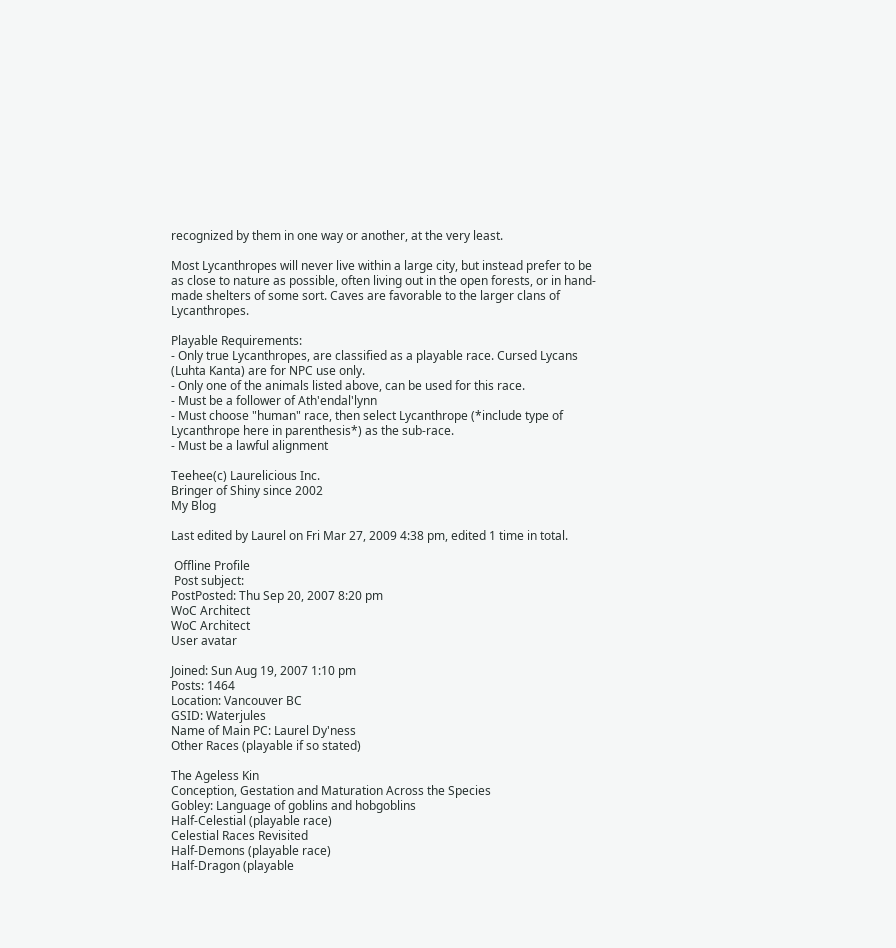recognized by them in one way or another, at the very least.

Most Lycanthropes will never live within a large city, but instead prefer to be as close to nature as possible, often living out in the open forests, or in hand-made shelters of some sort. Caves are favorable to the larger clans of Lycanthropes.

Playable Requirements:
- Only true Lycanthropes, are classified as a playable race. Cursed Lycans (Luhta Kanta) are for NPC use only.
- Only one of the animals listed above, can be used for this race.
- Must be a follower of Ath'endal'lynn
- Must choose "human" race, then select Lycanthrope (*include type of Lycanthrope here in parenthesis*) as the sub-race.
- Must be a lawful alignment

Teehee(c) Laurelicious Inc.
Bringer of Shiny since 2002
My Blog

Last edited by Laurel on Fri Mar 27, 2009 4:38 pm, edited 1 time in total.

 Offline Profile
 Post subject:
PostPosted: Thu Sep 20, 2007 8:20 pm
WoC Architect
WoC Architect
User avatar

Joined: Sun Aug 19, 2007 1:10 pm
Posts: 1464
Location: Vancouver BC
GSID: Waterjules
Name of Main PC: Laurel Dy'ness
Other Races (playable if so stated)

The Ageless Kin
Conception, Gestation and Maturation Across the Species
Gobley: Language of goblins and hobgoblins
Half-Celestial (playable race)
Celestial Races Revisited
Half-Demons (playable race)
Half-Dragon (playable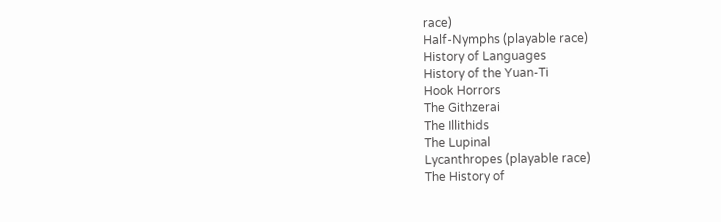race)
Half-Nymphs (playable race)
History of Languages
History of the Yuan-Ti
Hook Horrors
The Githzerai
The Illithids
The Lupinal
Lycanthropes (playable race)
The History of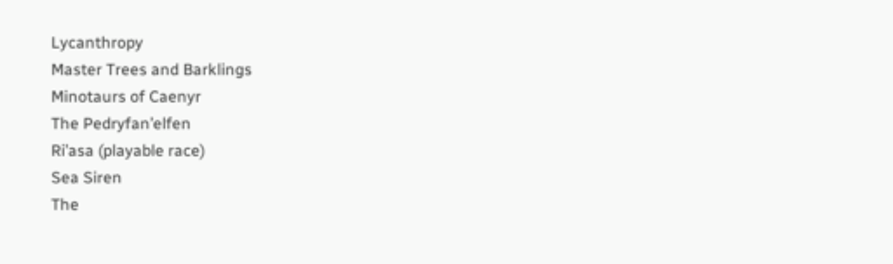Lycanthropy
Master Trees and Barklings
Minotaurs of Caenyr
The Pedryfan’elfen
Ri’asa (playable race)
Sea Siren
The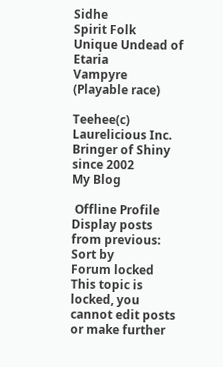Sidhe
Spirit Folk
Unique Undead of Etaria
Vampyre (Playable race)

Teehee(c) Laurelicious Inc.
Bringer of Shiny since 2002
My Blog

 Offline Profile
Display posts from previous:  Sort by
Forum locked This topic is locked, you cannot edit posts or make further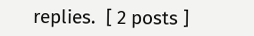replies.  [ 2 posts ]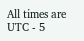All times are UTC - 5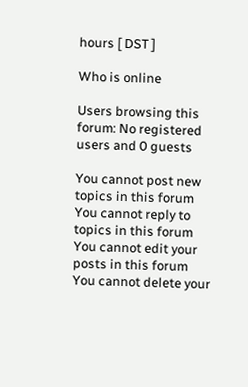hours [ DST ]

Who is online

Users browsing this forum: No registered users and 0 guests

You cannot post new topics in this forum
You cannot reply to topics in this forum
You cannot edit your posts in this forum
You cannot delete your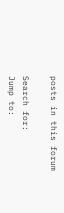posts in this forum

Search for:
Jump to: